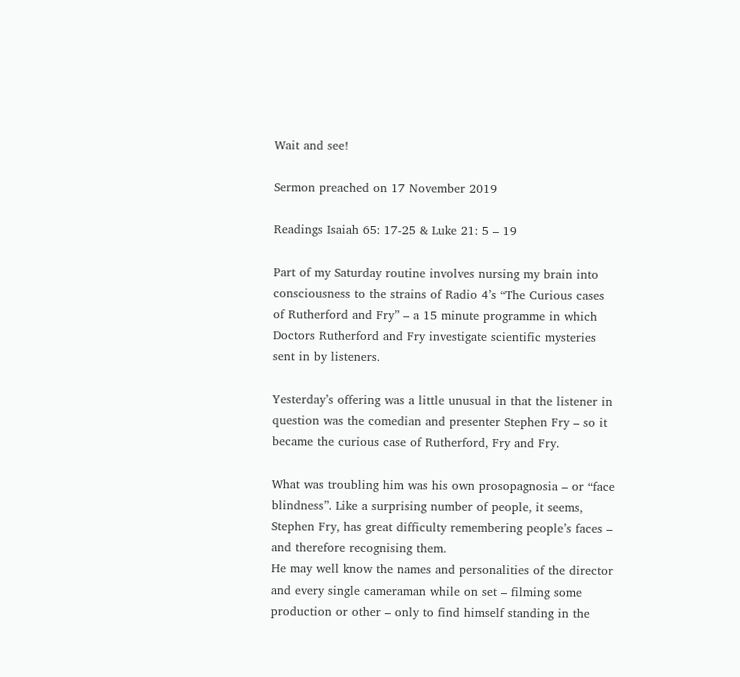Wait and see!

Sermon preached on 17 November 2019

Readings Isaiah 65: 17-25 & Luke 21: 5 – 19

Part of my Saturday routine involves nursing my brain into consciousness to the strains of Radio 4’s “The Curious cases of Rutherford and Fry” – a 15 minute programme in which Doctors Rutherford and Fry investigate scientific mysteries sent in by listeners.

Yesterday’s offering was a little unusual in that the listener in question was the comedian and presenter Stephen Fry – so it became the curious case of Rutherford, Fry and Fry.

What was troubling him was his own prosopagnosia – or “face blindness”. Like a surprising number of people, it seems, Stephen Fry, has great difficulty remembering people’s faces – and therefore recognising them.
He may well know the names and personalities of the director and every single cameraman while on set – filming some production or other – only to find himself standing in the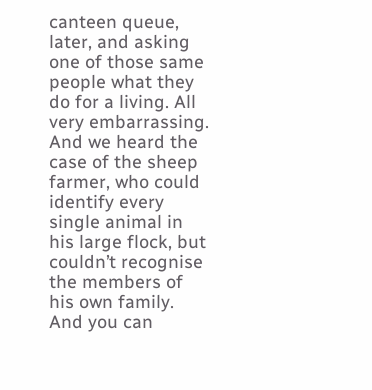canteen queue, later, and asking one of those same people what they do for a living. All very embarrassing.
And we heard the case of the sheep farmer, who could identify every single animal in his large flock, but couldn’t recognise the members of his own family. And you can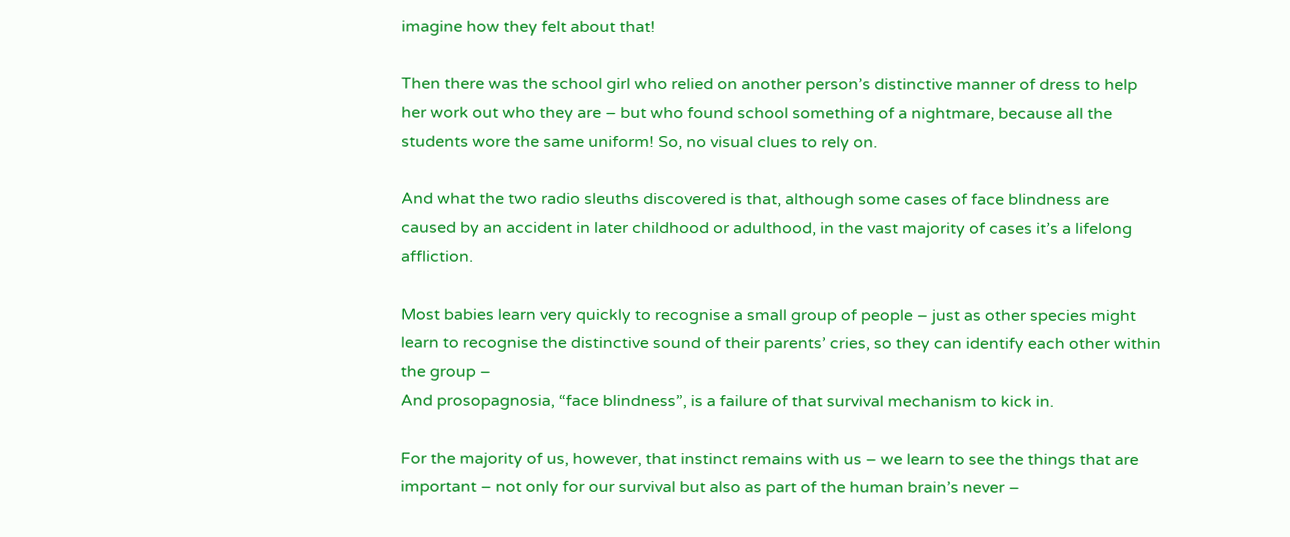imagine how they felt about that!

Then there was the school girl who relied on another person’s distinctive manner of dress to help her work out who they are – but who found school something of a nightmare, because all the students wore the same uniform! So, no visual clues to rely on.

And what the two radio sleuths discovered is that, although some cases of face blindness are caused by an accident in later childhood or adulthood, in the vast majority of cases it’s a lifelong affliction.

Most babies learn very quickly to recognise a small group of people – just as other species might learn to recognise the distinctive sound of their parents’ cries, so they can identify each other within the group –
And prosopagnosia, “face blindness”, is a failure of that survival mechanism to kick in.

For the majority of us, however, that instinct remains with us – we learn to see the things that are important – not only for our survival but also as part of the human brain’s never –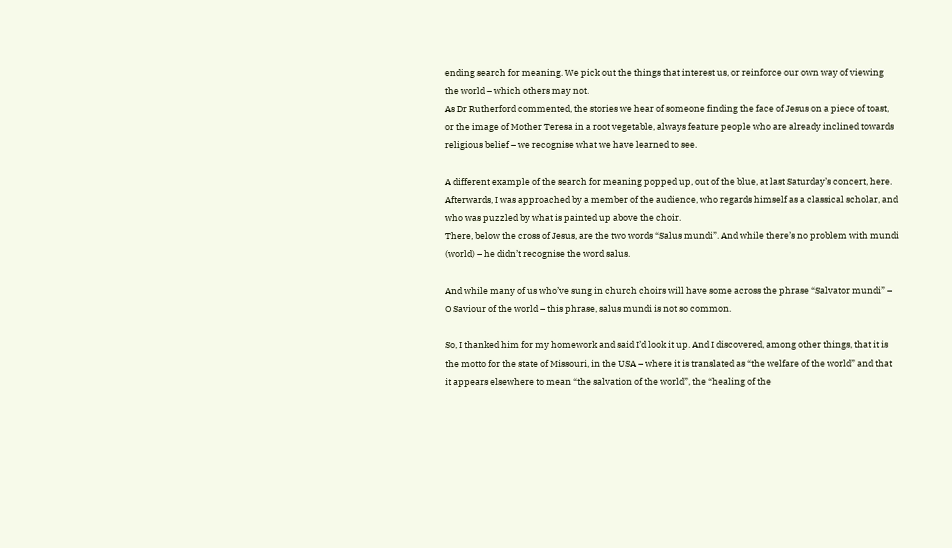ending search for meaning. We pick out the things that interest us, or reinforce our own way of viewing the world – which others may not.
As Dr Rutherford commented, the stories we hear of someone finding the face of Jesus on a piece of toast, or the image of Mother Teresa in a root vegetable, always feature people who are already inclined towards religious belief – we recognise what we have learned to see.

A different example of the search for meaning popped up, out of the blue, at last Saturday’s concert, here. Afterwards, I was approached by a member of the audience, who regards himself as a classical scholar, and who was puzzled by what is painted up above the choir.
There, below the cross of Jesus, are the two words “Salus mundi”. And while there’s no problem with mundi (world) – he didn’t recognise the word salus.

And while many of us who’ve sung in church choirs will have some across the phrase “Salvator mundi” – O Saviour of the world – this phrase, salus mundi is not so common.

So, I thanked him for my homework and said I’d look it up. And I discovered, among other things, that it is the motto for the state of Missouri, in the USA – where it is translated as “the welfare of the world” and that it appears elsewhere to mean “the salvation of the world”, the “healing of the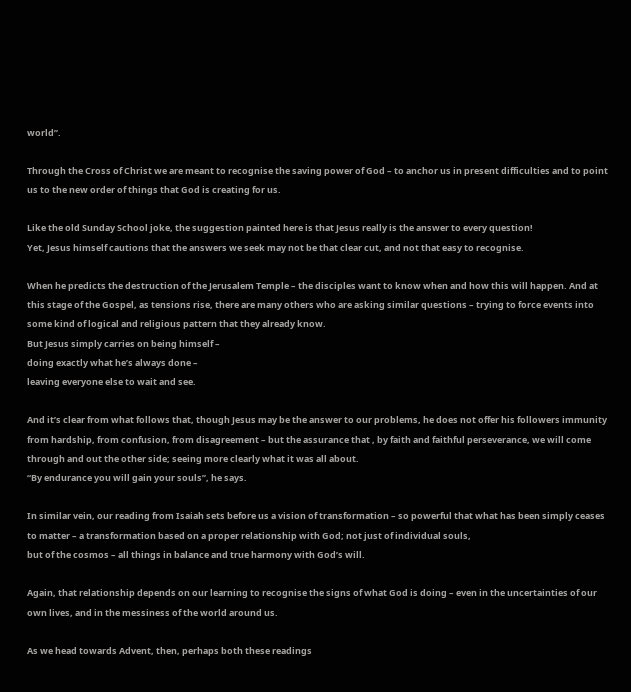world”.

Through the Cross of Christ we are meant to recognise the saving power of God – to anchor us in present difficulties and to point us to the new order of things that God is creating for us.

Like the old Sunday School joke, the suggestion painted here is that Jesus really is the answer to every question!
Yet, Jesus himself cautions that the answers we seek may not be that clear cut, and not that easy to recognise.

When he predicts the destruction of the Jerusalem Temple – the disciples want to know when and how this will happen. And at this stage of the Gospel, as tensions rise, there are many others who are asking similar questions – trying to force events into some kind of logical and religious pattern that they already know.
But Jesus simply carries on being himself –
doing exactly what he’s always done –
leaving everyone else to wait and see.

And it’s clear from what follows that, though Jesus may be the answer to our problems, he does not offer his followers immunity from hardship, from confusion, from disagreement – but the assurance that , by faith and faithful perseverance, we will come through and out the other side; seeing more clearly what it was all about.
“By endurance you will gain your souls”, he says.

In similar vein, our reading from Isaiah sets before us a vision of transformation – so powerful that what has been simply ceases to matter – a transformation based on a proper relationship with God; not just of individual souls,
but of the cosmos – all things in balance and true harmony with God’s will.

Again, that relationship depends on our learning to recognise the signs of what God is doing – even in the uncertainties of our own lives, and in the messiness of the world around us.

As we head towards Advent, then, perhaps both these readings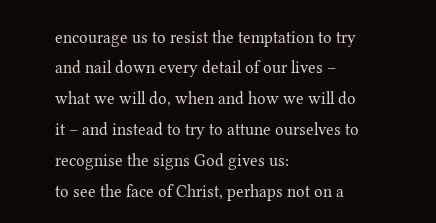encourage us to resist the temptation to try and nail down every detail of our lives – what we will do, when and how we will do it – and instead to try to attune ourselves to recognise the signs God gives us:
to see the face of Christ, perhaps not on a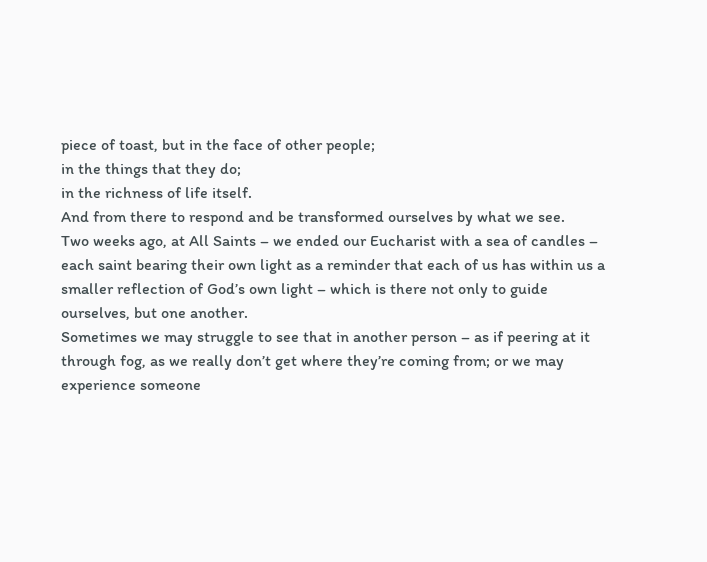piece of toast, but in the face of other people;
in the things that they do;
in the richness of life itself.
And from there to respond and be transformed ourselves by what we see.
Two weeks ago, at All Saints – we ended our Eucharist with a sea of candles – each saint bearing their own light as a reminder that each of us has within us a smaller reflection of God’s own light – which is there not only to guide ourselves, but one another.
Sometimes we may struggle to see that in another person – as if peering at it through fog, as we really don’t get where they’re coming from; or we may experience someone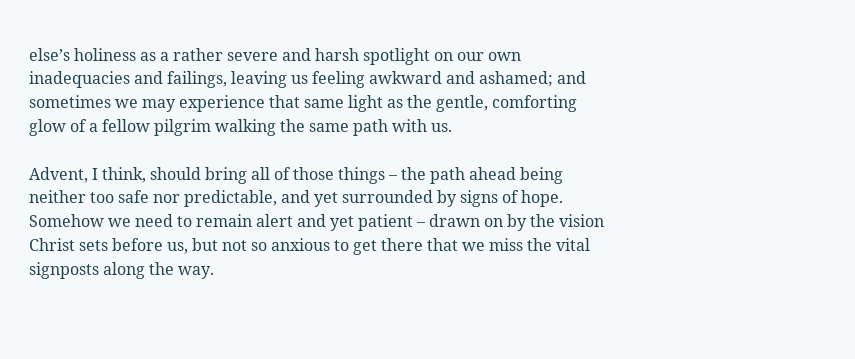else’s holiness as a rather severe and harsh spotlight on our own inadequacies and failings, leaving us feeling awkward and ashamed; and sometimes we may experience that same light as the gentle, comforting glow of a fellow pilgrim walking the same path with us.

Advent, I think, should bring all of those things – the path ahead being neither too safe nor predictable, and yet surrounded by signs of hope.
Somehow we need to remain alert and yet patient – drawn on by the vision Christ sets before us, but not so anxious to get there that we miss the vital signposts along the way.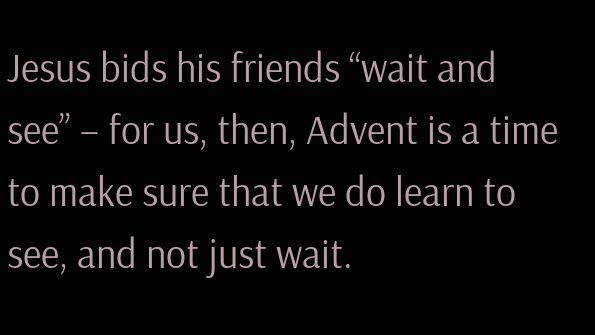Jesus bids his friends “wait and see” – for us, then, Advent is a time to make sure that we do learn to see, and not just wait.